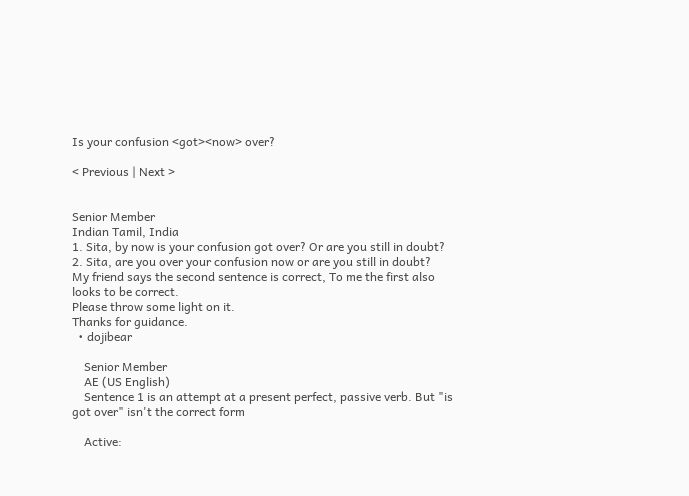Is your confusion <got><now> over?

< Previous | Next >


Senior Member
Indian Tamil, India
1. Sita, by now is your confusion got over? Or are you still in doubt?
2. Sita, are you over your confusion now or are you still in doubt?
My friend says the second sentence is correct, To me the first also looks to be correct.
Please throw some light on it.
Thanks for guidance.
  • dojibear

    Senior Member
    AE (US English)
    Sentence 1 is an attempt at a present perfect, passive verb. But "is got over" isn't the correct form

    Active: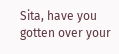Sita, have you gotten over your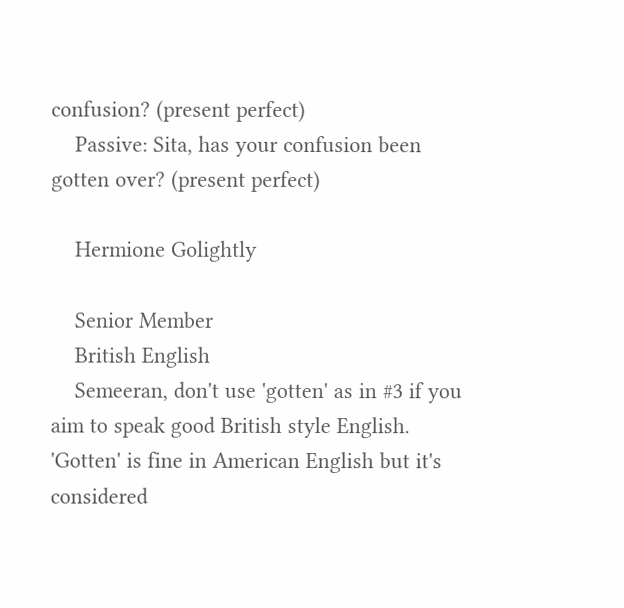confusion? (present perfect)
    Passive: Sita, has your confusion been gotten over? (present perfect)

    Hermione Golightly

    Senior Member
    British English
    Semeeran, don't use 'gotten' as in #3 if you aim to speak good British style English. 'Gotten' is fine in American English but it's considered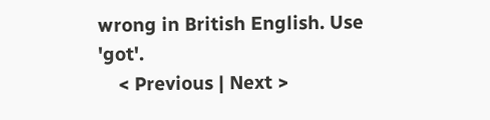wrong in British English. Use 'got'.
    < Previous | Next >